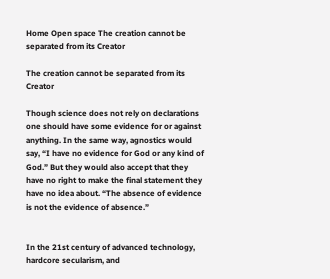Home Open space The creation cannot be separated from its Creator

The creation cannot be separated from its Creator

Though science does not rely on declarations one should have some evidence for or against anything. In the same way, agnostics would say, “I have no evidence for God or any kind of God.” But they would also accept that they have no right to make the final statement they have no idea about. “The absence of evidence is not the evidence of absence.”


In the 21st century of advanced technology, hardcore secularism, and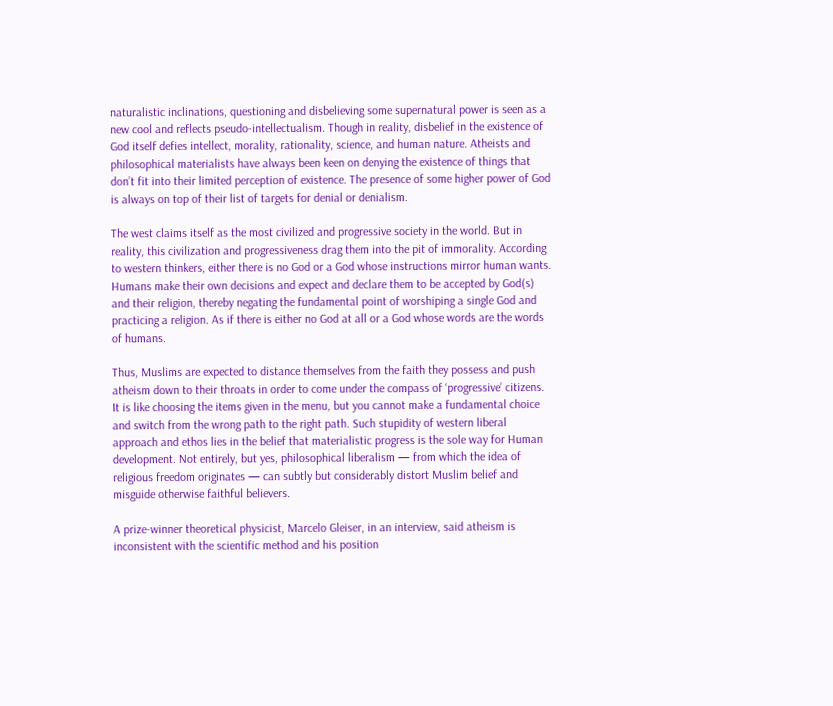naturalistic inclinations, questioning and disbelieving some supernatural power is seen as a new cool and reflects pseudo-intellectualism. Though in reality, disbelief in the existence of God itself defies intellect, morality, rationality, science, and human nature. Atheists and philosophical materialists have always been keen on denying the existence of things that don’t fit into their limited perception of existence. The presence of some higher power of God is always on top of their list of targets for denial or denialism.

The west claims itself as the most civilized and progressive society in the world. But in reality, this civilization and progressiveness drag them into the pit of immorality. According to western thinkers, either there is no God or a God whose instructions mirror human wants. Humans make their own decisions and expect and declare them to be accepted by God(s) and their religion, thereby negating the fundamental point of worshiping a single God and practicing a religion. As if there is either no God at all or a God whose words are the words of humans.

Thus, Muslims are expected to distance themselves from the faith they possess and push atheism down to their throats in order to come under the compass of ‘progressive’ citizens. It is like choosing the items given in the menu, but you cannot make a fundamental choice and switch from the wrong path to the right path. Such stupidity of western liberal approach and ethos lies in the belief that materialistic progress is the sole way for Human development. Not entirely, but yes, philosophical liberalism — from which the idea of religious freedom originates — can subtly but considerably distort Muslim belief and misguide otherwise faithful believers.

A prize-winner theoretical physicist, Marcelo Gleiser, in an interview, said atheism is inconsistent with the scientific method and his position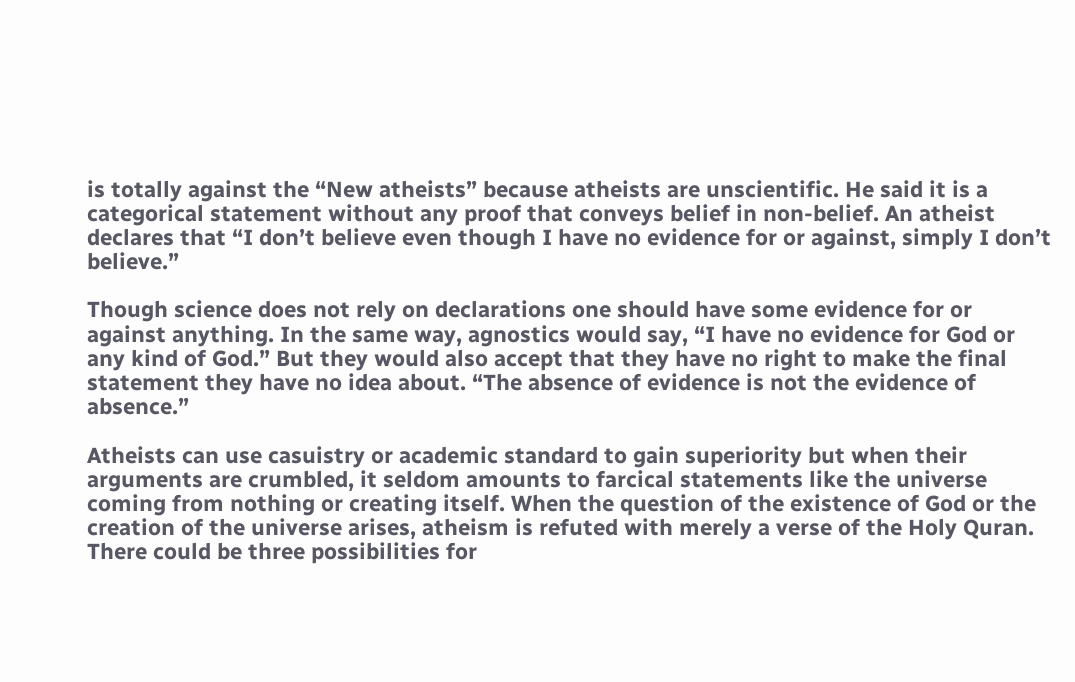is totally against the “New atheists” because atheists are unscientific. He said it is a categorical statement without any proof that conveys belief in non-belief. An atheist declares that “I don’t believe even though I have no evidence for or against, simply I don’t believe.”

Though science does not rely on declarations one should have some evidence for or against anything. In the same way, agnostics would say, “I have no evidence for God or any kind of God.” But they would also accept that they have no right to make the final statement they have no idea about. “The absence of evidence is not the evidence of absence.”

Atheists can use casuistry or academic standard to gain superiority but when their arguments are crumbled, it seldom amounts to farcical statements like the universe coming from nothing or creating itself. When the question of the existence of God or the creation of the universe arises, atheism is refuted with merely a verse of the Holy Quran. There could be three possibilities for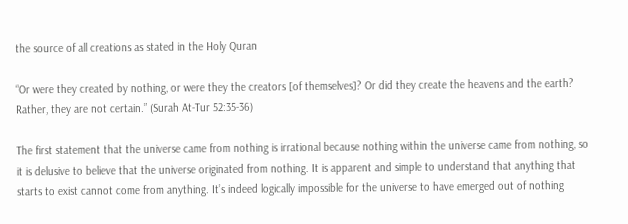the source of all creations as stated in the Holy Quran

“Or were they created by nothing, or were they the creators [of themselves]? Or did they create the heavens and the earth? Rather, they are not certain.” (Surah At-Tur 52:35-36)

The first statement that the universe came from nothing is irrational because nothing within the universe came from nothing, so it is delusive to believe that the universe originated from nothing. It is apparent and simple to understand that anything that starts to exist cannot come from anything. It’s indeed logically impossible for the universe to have emerged out of nothing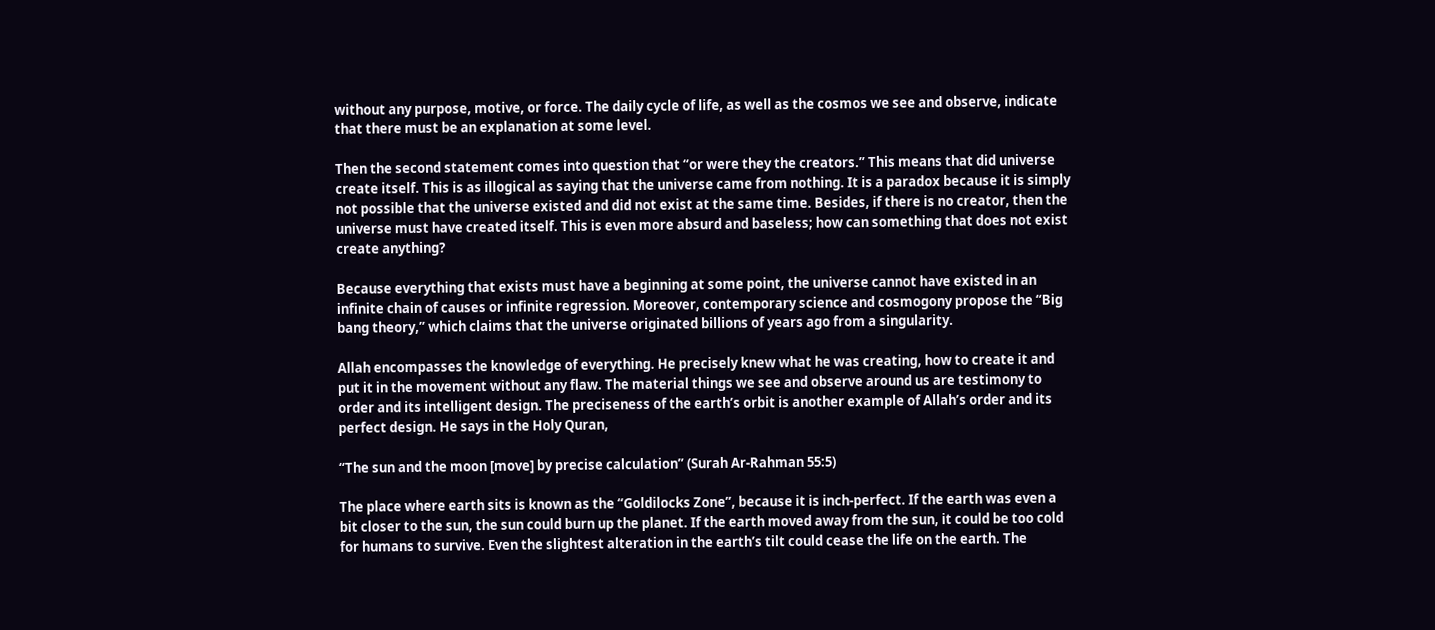without any purpose, motive, or force. The daily cycle of life, as well as the cosmos we see and observe, indicate that there must be an explanation at some level.

Then the second statement comes into question that “or were they the creators.” This means that did universe create itself. This is as illogical as saying that the universe came from nothing. It is a paradox because it is simply not possible that the universe existed and did not exist at the same time. Besides, if there is no creator, then the universe must have created itself. This is even more absurd and baseless; how can something that does not exist create anything?

Because everything that exists must have a beginning at some point, the universe cannot have existed in an infinite chain of causes or infinite regression. Moreover, contemporary science and cosmogony propose the “Big bang theory,” which claims that the universe originated billions of years ago from a singularity.

Allah encompasses the knowledge of everything. He precisely knew what he was creating, how to create it and put it in the movement without any flaw. The material things we see and observe around us are testimony to order and its intelligent design. The preciseness of the earth’s orbit is another example of Allah’s order and its perfect design. He says in the Holy Quran,

“The sun and the moon [move] by precise calculation” (Surah Ar-Rahman 55:5)

The place where earth sits is known as the “Goldilocks Zone”, because it is inch-perfect. If the earth was even a bit closer to the sun, the sun could burn up the planet. If the earth moved away from the sun, it could be too cold for humans to survive. Even the slightest alteration in the earth’s tilt could cease the life on the earth. The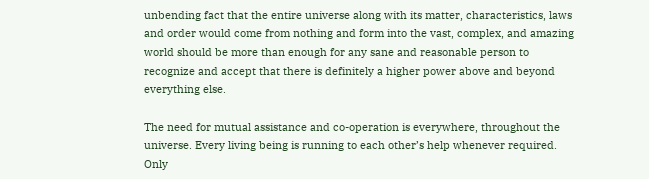unbending fact that the entire universe along with its matter, characteristics, laws and order would come from nothing and form into the vast, complex, and amazing world should be more than enough for any sane and reasonable person to recognize and accept that there is definitely a higher power above and beyond everything else.

The need for mutual assistance and co-operation is everywhere, throughout the universe. Every living being is running to each other’s help whenever required. Only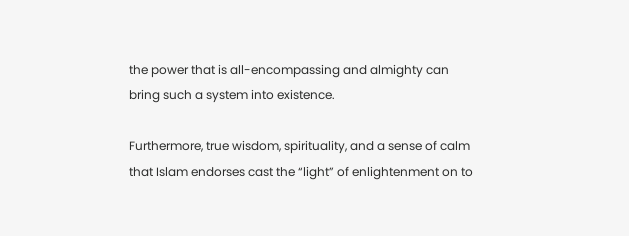the power that is all-encompassing and almighty can bring such a system into existence.

Furthermore, true wisdom, spirituality, and a sense of calm that Islam endorses cast the “light” of enlightenment on to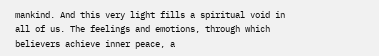mankind. And this very light fills a spiritual void in all of us. The feelings and emotions, through which believers achieve inner peace, a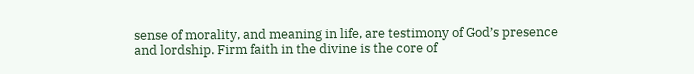sense of morality, and meaning in life, are testimony of God’s presence and lordship. Firm faith in the divine is the core of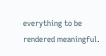everything to be rendered meaningful.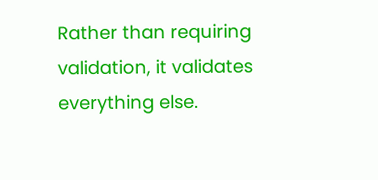Rather than requiring validation, it validates everything else.